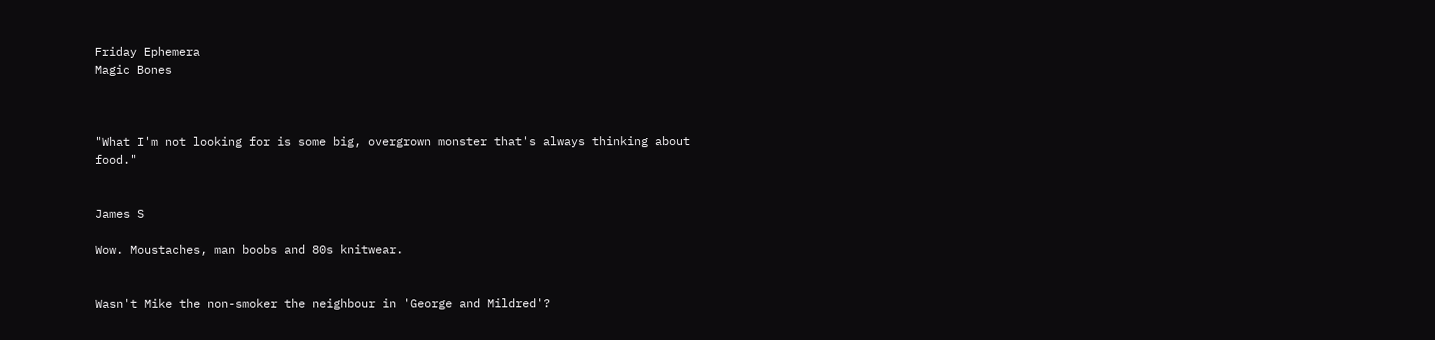Friday Ephemera
Magic Bones



"What I'm not looking for is some big, overgrown monster that's always thinking about food."


James S

Wow. Moustaches, man boobs and 80s knitwear.


Wasn't Mike the non-smoker the neighbour in 'George and Mildred'?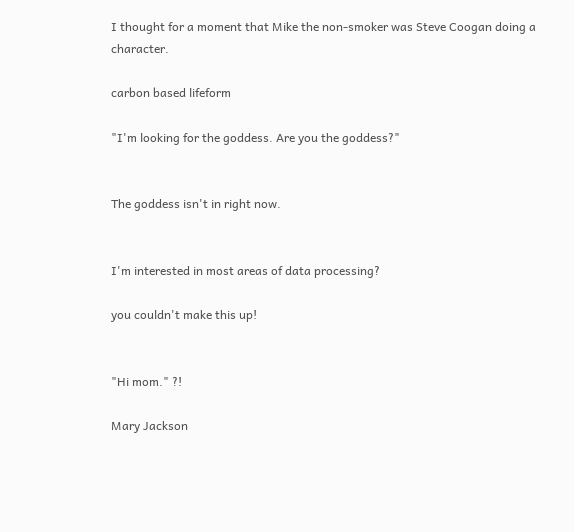I thought for a moment that Mike the non-smoker was Steve Coogan doing a character.

carbon based lifeform

"I'm looking for the goddess. Are you the goddess?"


The goddess isn't in right now.


I'm interested in most areas of data processing?

you couldn't make this up!


"Hi mom." ?!

Mary Jackson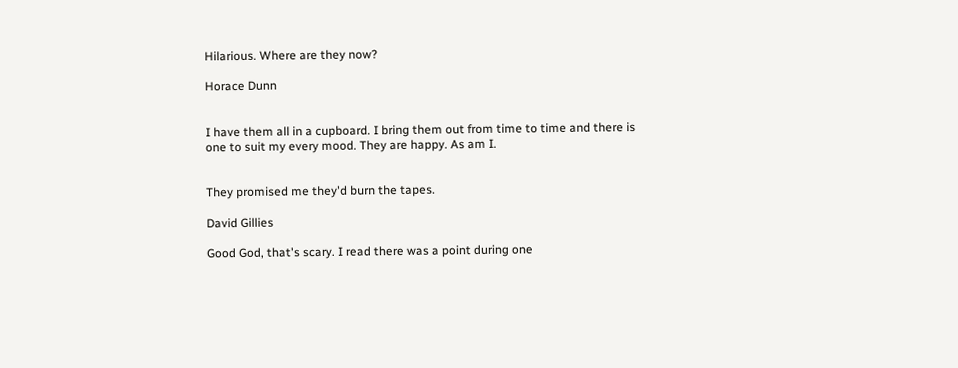Hilarious. Where are they now?

Horace Dunn


I have them all in a cupboard. I bring them out from time to time and there is one to suit my every mood. They are happy. As am I.


They promised me they'd burn the tapes.

David Gillies

Good God, that's scary. I read there was a point during one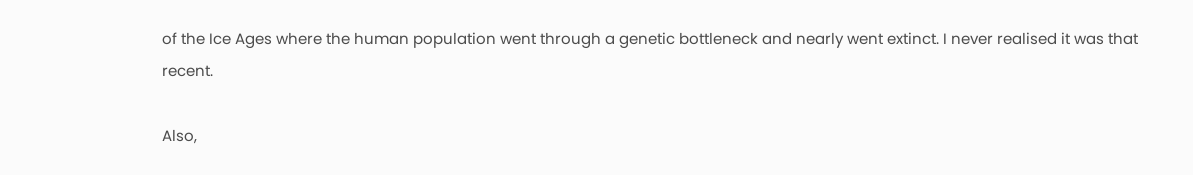of the Ice Ages where the human population went through a genetic bottleneck and nearly went extinct. I never realised it was that recent.

Also,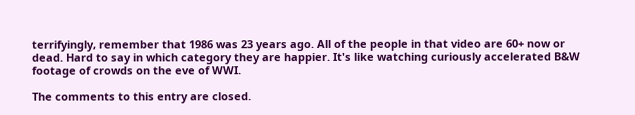terrifyingly, remember that 1986 was 23 years ago. All of the people in that video are 60+ now or dead. Hard to say in which category they are happier. It's like watching curiously accelerated B&W footage of crowds on the eve of WWI.

The comments to this entry are closed.